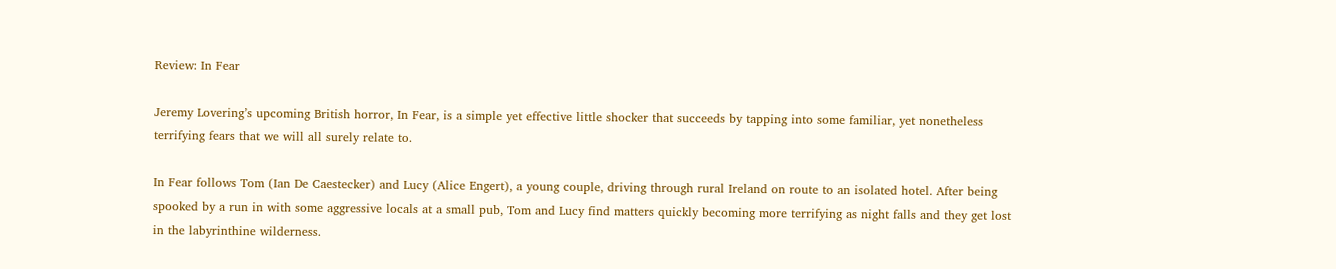Review: In Fear

Jeremy Lovering’s upcoming British horror, In Fear, is a simple yet effective little shocker that succeeds by tapping into some familiar, yet nonetheless terrifying fears that we will all surely relate to.

In Fear follows Tom (Ian De Caestecker) and Lucy (Alice Engert), a young couple, driving through rural Ireland on route to an isolated hotel. After being spooked by a run in with some aggressive locals at a small pub, Tom and Lucy find matters quickly becoming more terrifying as night falls and they get lost in the labyrinthine wilderness.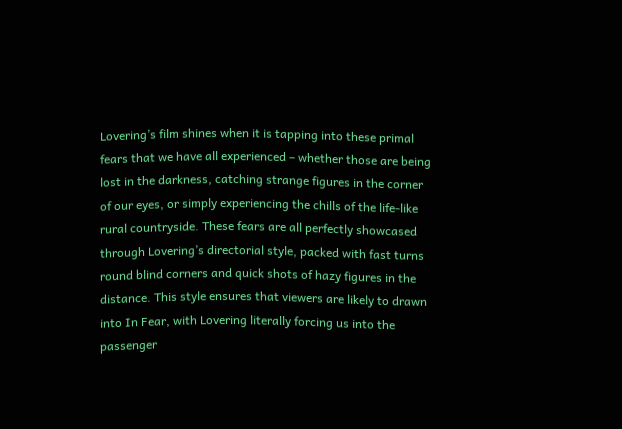Lovering’s film shines when it is tapping into these primal fears that we have all experienced – whether those are being lost in the darkness, catching strange figures in the corner of our eyes, or simply experiencing the chills of the life-like rural countryside. These fears are all perfectly showcased through Lovering’s directorial style, packed with fast turns round blind corners and quick shots of hazy figures in the distance. This style ensures that viewers are likely to drawn into In Fear, with Lovering literally forcing us into the passenger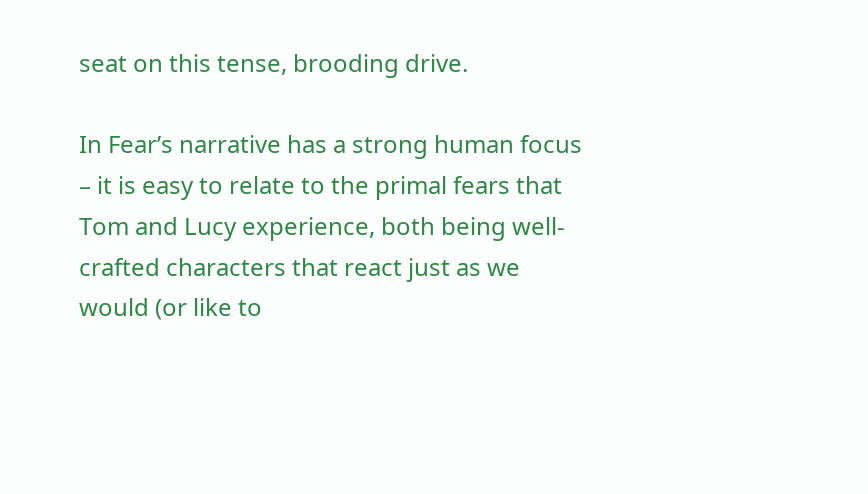seat on this tense, brooding drive.

In Fear’s narrative has a strong human focus – it is easy to relate to the primal fears that Tom and Lucy experience, both being well-crafted characters that react just as we would (or like to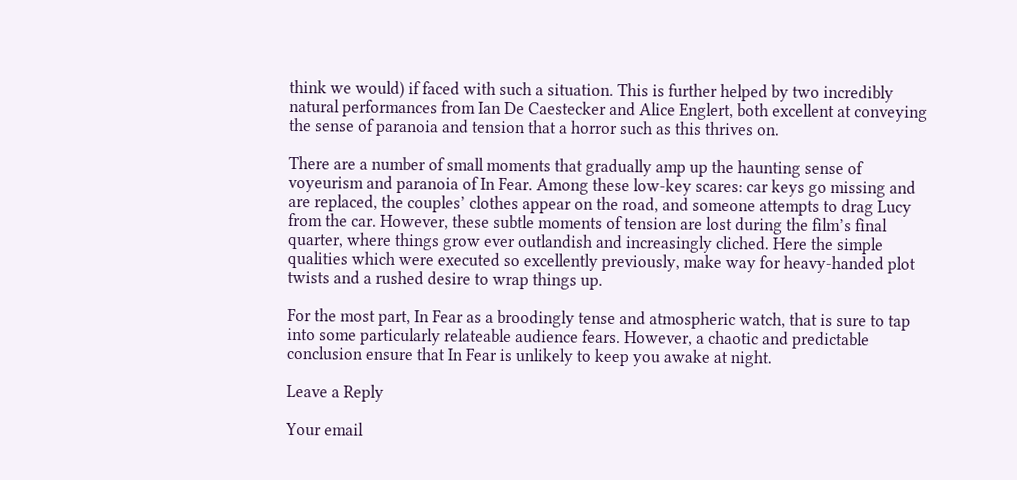think we would) if faced with such a situation. This is further helped by two incredibly natural performances from Ian De Caestecker and Alice Englert, both excellent at conveying the sense of paranoia and tension that a horror such as this thrives on.

There are a number of small moments that gradually amp up the haunting sense of voyeurism and paranoia of In Fear. Among these low-key scares: car keys go missing and are replaced, the couples’ clothes appear on the road, and someone attempts to drag Lucy from the car. However, these subtle moments of tension are lost during the film’s final quarter, where things grow ever outlandish and increasingly cliched. Here the simple qualities which were executed so excellently previously, make way for heavy-handed plot twists and a rushed desire to wrap things up.

For the most part, In Fear as a broodingly tense and atmospheric watch, that is sure to tap into some particularly relateable audience fears. However, a chaotic and predictable conclusion ensure that In Fear is unlikely to keep you awake at night.

Leave a Reply

Your email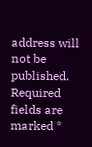address will not be published. Required fields are marked *